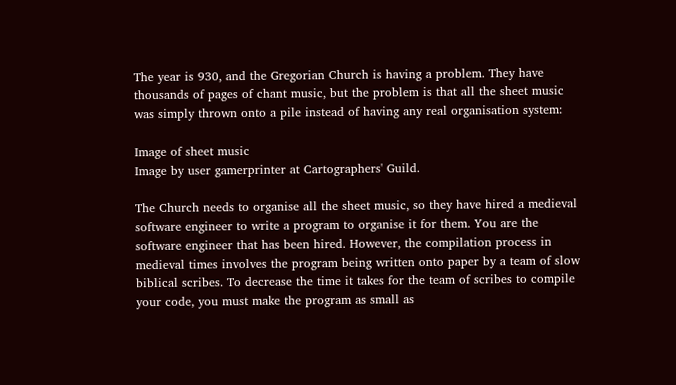The year is 930, and the Gregorian Church is having a problem. They have thousands of pages of chant music, but the problem is that all the sheet music was simply thrown onto a pile instead of having any real organisation system:

Image of sheet music
Image by user gamerprinter at Cartographers' Guild.

The Church needs to organise all the sheet music, so they have hired a medieval software engineer to write a program to organise it for them. You are the software engineer that has been hired. However, the compilation process in medieval times involves the program being written onto paper by a team of slow biblical scribes. To decrease the time it takes for the team of scribes to compile your code, you must make the program as small as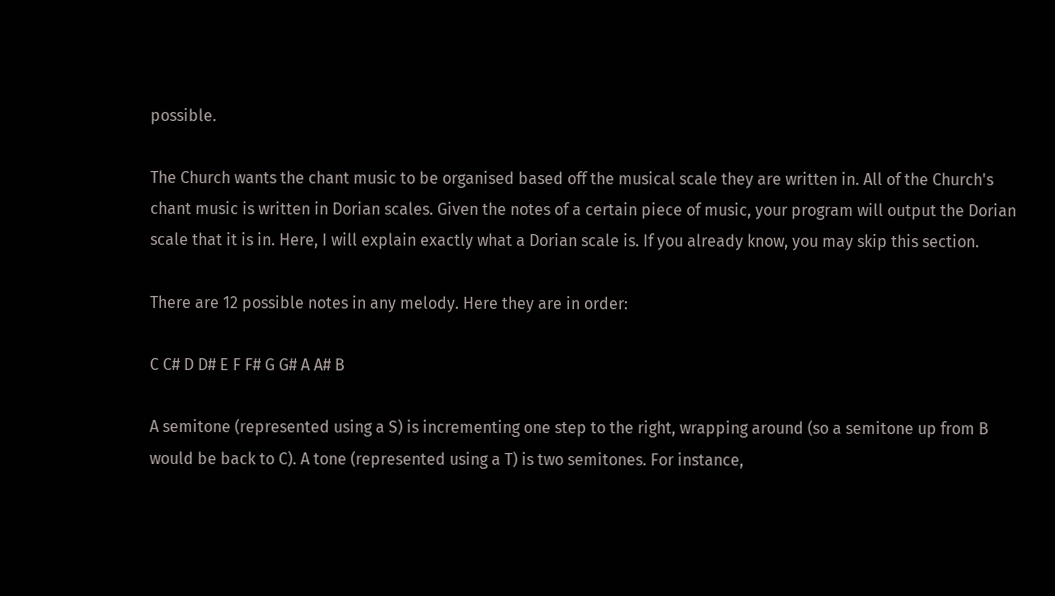possible.

The Church wants the chant music to be organised based off the musical scale they are written in. All of the Church's chant music is written in Dorian scales. Given the notes of a certain piece of music, your program will output the Dorian scale that it is in. Here, I will explain exactly what a Dorian scale is. If you already know, you may skip this section.

There are 12 possible notes in any melody. Here they are in order:

C C# D D# E F F# G G# A A# B

A semitone (represented using a S) is incrementing one step to the right, wrapping around (so a semitone up from B would be back to C). A tone (represented using a T) is two semitones. For instance,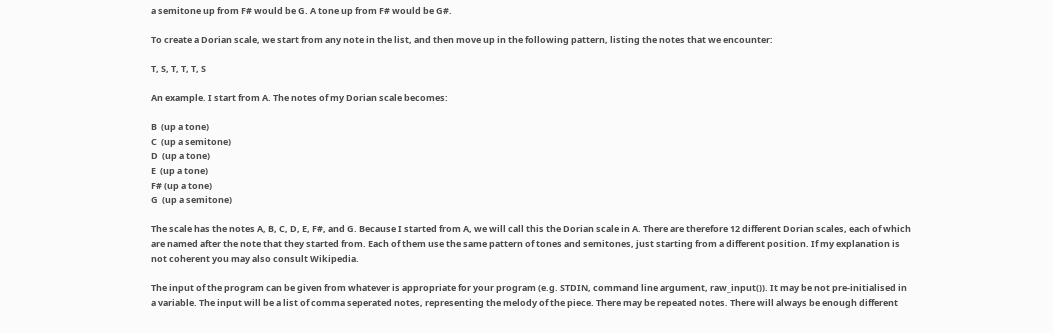a semitone up from F# would be G. A tone up from F# would be G#.

To create a Dorian scale, we start from any note in the list, and then move up in the following pattern, listing the notes that we encounter:

T, S, T, T, T, S

An example. I start from A. The notes of my Dorian scale becomes:

B  (up a tone)
C  (up a semitone)
D  (up a tone)
E  (up a tone)
F# (up a tone)
G  (up a semitone)

The scale has the notes A, B, C, D, E, F#, and G. Because I started from A, we will call this the Dorian scale in A. There are therefore 12 different Dorian scales, each of which are named after the note that they started from. Each of them use the same pattern of tones and semitones, just starting from a different position. If my explanation is not coherent you may also consult Wikipedia.

The input of the program can be given from whatever is appropriate for your program (e.g. STDIN, command line argument, raw_input()). It may be not pre-initialised in a variable. The input will be a list of comma seperated notes, representing the melody of the piece. There may be repeated notes. There will always be enough different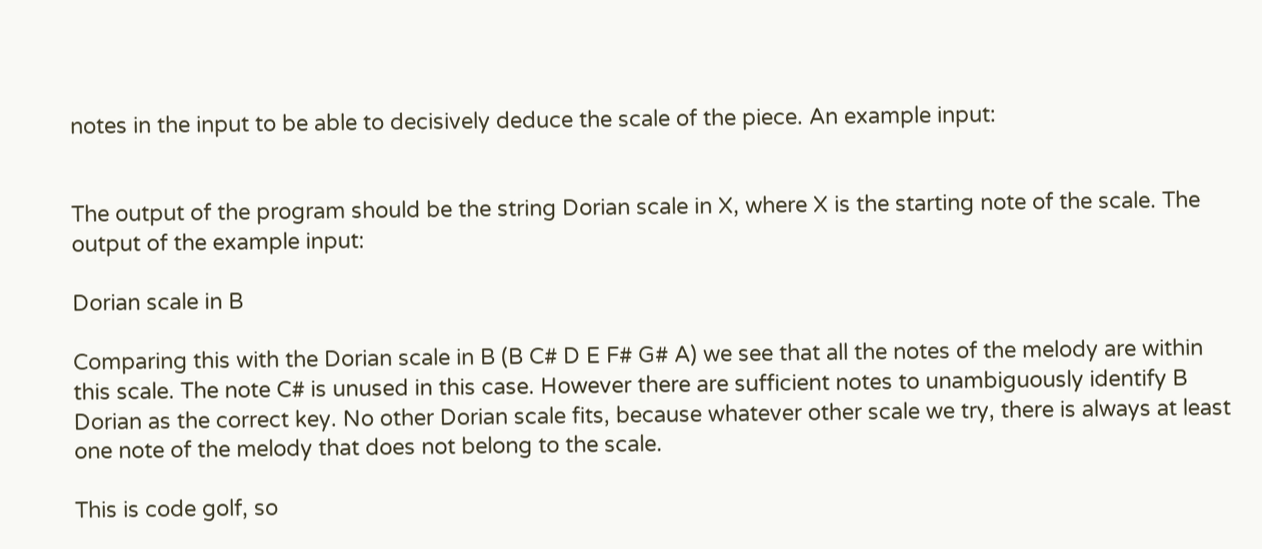notes in the input to be able to decisively deduce the scale of the piece. An example input:


The output of the program should be the string Dorian scale in X, where X is the starting note of the scale. The output of the example input:

Dorian scale in B

Comparing this with the Dorian scale in B (B C# D E F# G# A) we see that all the notes of the melody are within this scale. The note C# is unused in this case. However there are sufficient notes to unambiguously identify B Dorian as the correct key. No other Dorian scale fits, because whatever other scale we try, there is always at least one note of the melody that does not belong to the scale.

This is code golf, so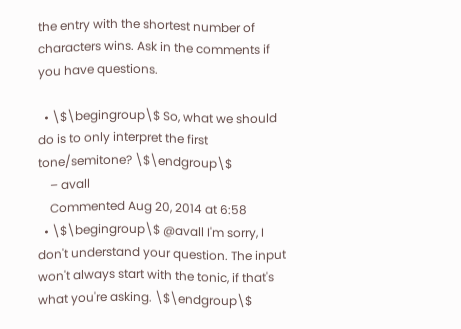the entry with the shortest number of characters wins. Ask in the comments if you have questions.

  • \$\begingroup\$ So, what we should do is to only interpret the first tone/semitone? \$\endgroup\$
    – avall
    Commented Aug 20, 2014 at 6:58
  • \$\begingroup\$ @avall I'm sorry, I don't understand your question. The input won't always start with the tonic, if that's what you're asking. \$\endgroup\$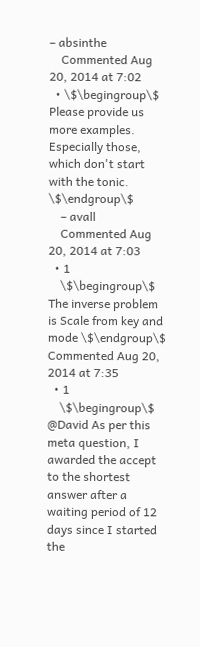– absinthe
    Commented Aug 20, 2014 at 7:02
  • \$\begingroup\$ Please provide us more examples. Especially those, which don't start with the tonic. \$\endgroup\$
    – avall
    Commented Aug 20, 2014 at 7:03
  • 1
    \$\begingroup\$ The inverse problem is Scale from key and mode \$\endgroup\$ Commented Aug 20, 2014 at 7:35
  • 1
    \$\begingroup\$ @David As per this meta question, I awarded the accept to the shortest answer after a waiting period of 12 days since I started the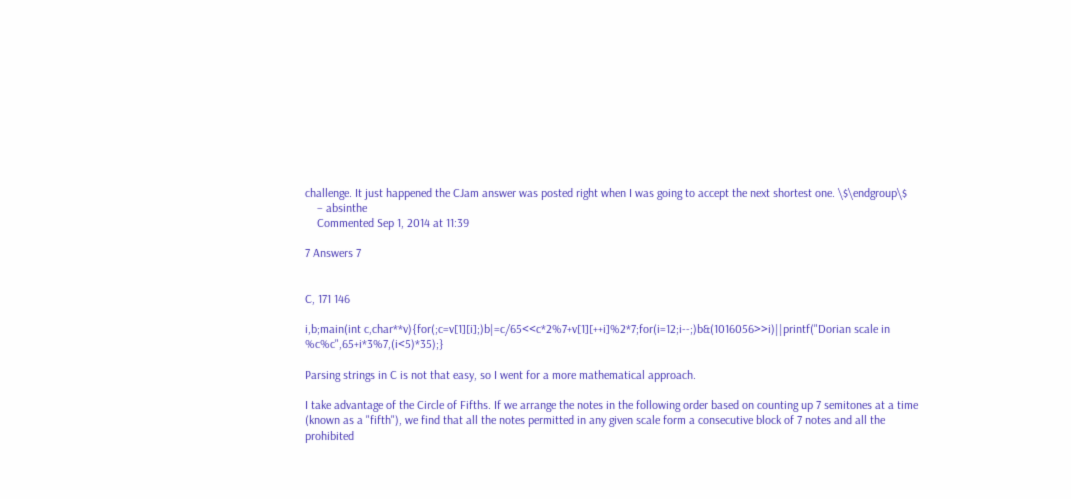challenge. It just happened the CJam answer was posted right when I was going to accept the next shortest one. \$\endgroup\$
    – absinthe
    Commented Sep 1, 2014 at 11:39

7 Answers 7


C, 171 146

i,b;main(int c,char**v){for(;c=v[1][i];)b|=c/65<<c*2%7+v[1][++i]%2*7;for(i=12;i--;)b&(1016056>>i)||printf("Dorian scale in %c%c",65+i*3%7,(i<5)*35);}

Parsing strings in C is not that easy, so I went for a more mathematical approach.

I take advantage of the Circle of Fifths. If we arrange the notes in the following order based on counting up 7 semitones at a time (known as a "fifth"), we find that all the notes permitted in any given scale form a consecutive block of 7 notes and all the prohibited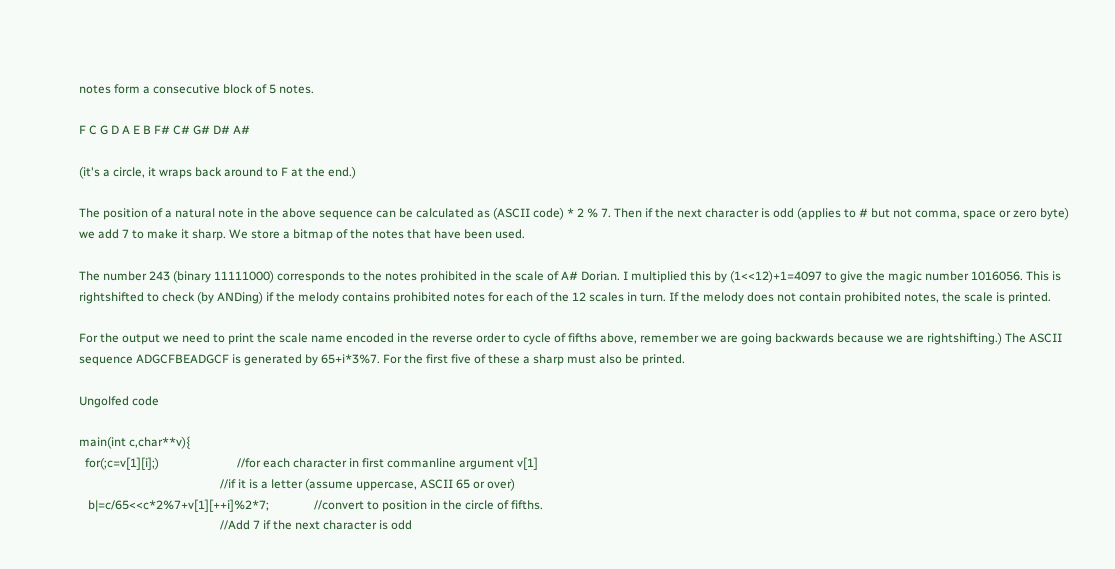notes form a consecutive block of 5 notes.

F C G D A E B F# C# G# D# A#

(it's a circle, it wraps back around to F at the end.)

The position of a natural note in the above sequence can be calculated as (ASCII code) * 2 % 7. Then if the next character is odd (applies to # but not comma, space or zero byte) we add 7 to make it sharp. We store a bitmap of the notes that have been used.

The number 243 (binary 11111000) corresponds to the notes prohibited in the scale of A# Dorian. I multiplied this by (1<<12)+1=4097 to give the magic number 1016056. This is rightshifted to check (by ANDing) if the melody contains prohibited notes for each of the 12 scales in turn. If the melody does not contain prohibited notes, the scale is printed.

For the output we need to print the scale name encoded in the reverse order to cycle of fifths above, remember we are going backwards because we are rightshifting.) The ASCII sequence ADGCFBEADGCF is generated by 65+i*3%7. For the first five of these a sharp must also be printed.

Ungolfed code

main(int c,char**v){
  for(;c=v[1][i];)                          //for each character in first commanline argument v[1]
                                               //if it is a letter (assume uppercase, ASCII 65 or over)
   b|=c/65<<c*2%7+v[1][++i]%2*7;               //convert to position in the circle of fifths.
                                               //Add 7 if the next character is odd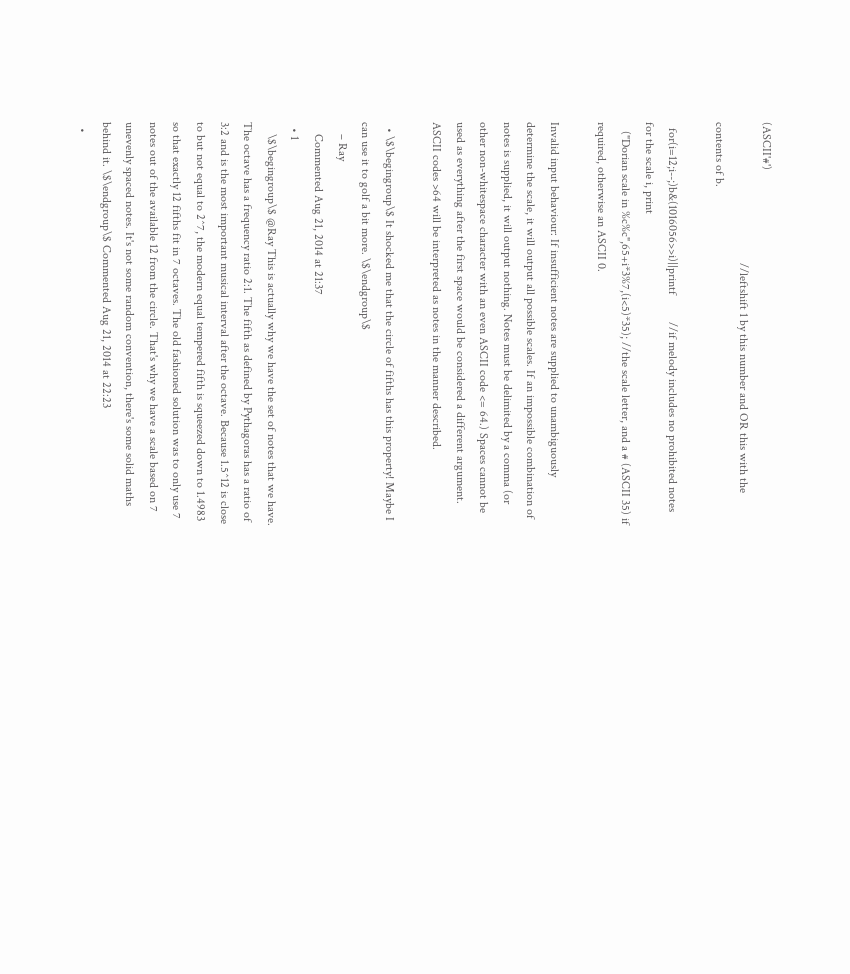(ASCII'#')
                                               //leftshift 1 by this number and OR this with the contents of b.

  for(i=12;i--;)b&(1016056>>i)||printf         //if melody includes no prohibited notes for the scale i, print
   ("Dorian scale in %c%c",65+i*3%7,(i<5)*35); //the scale letter, and a # (ASCII 35) if required, otherwise an ASCII 0.

Invalid input behaviour: If insufficient notes are supplied to unambiguously determine the scale, it will output all possible scales. If an impossible combination of notes is supplied, it will output nothing. Notes must be delimited by a comma (or other non-whitespace character with an even ASCII code <= 64.) Spaces cannot be used as everything after the first space would be considered a different argument. ASCII codes >64 will be interpreted as notes in the manner described.

  • \$\begingroup\$ It shocked me that the circle of fifths has this property! Maybe I can use it to golf a bit more. \$\endgroup\$
    – Ray
    Commented Aug 21, 2014 at 21:37
  • 1
    \$\begingroup\$ @Ray This is actually why we have the set of notes that we have. The octave has a frequency ratio 2:1. The fifth as defined by Pythagoras has a ratio of 3:2 and is the most important musical interval after the octave. Because 1.5^12 is close to but not equal to 2^7, the modern equal tempered fifth is squeezed down to 1.4983 so that exactly 12 fifths fit in 7 octaves. The old fashioned solution was to only use 7 notes out of the available 12 from the circle. That's why we have a scale based on 7 unevenly spaced notes. It's not some random convention, there's some solid maths behind it. \$\endgroup\$ Commented Aug 21, 2014 at 22:23
  •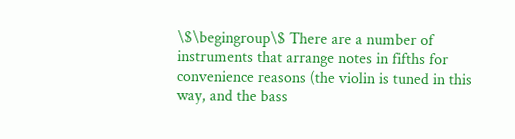\$\begingroup\$ There are a number of instruments that arrange notes in fifths for convenience reasons (the violin is tuned in this way, and the bass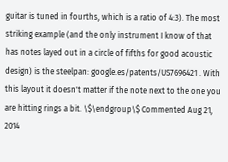guitar is tuned in fourths, which is a ratio of 4:3). The most striking example (and the only instrument I know of that has notes layed out in a circle of fifths for good acoustic design) is the steelpan: google.es/patents/US7696421 . With this layout it doesn't matter if the note next to the one you are hitting rings a bit. \$\endgroup\$ Commented Aug 21, 2014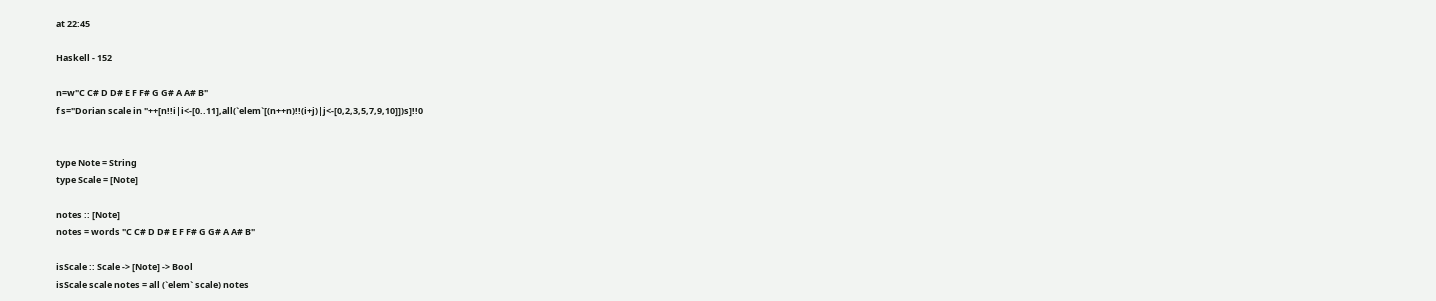at 22:45

Haskell - 152

n=w"C C# D D# E F F# G G# A A# B"
f s="Dorian scale in "++[n!!i|i<-[0..11],all(`elem`[(n++n)!!(i+j)|j<-[0,2,3,5,7,9,10]])s]!!0


type Note = String
type Scale = [Note]

notes :: [Note]
notes = words "C C# D D# E F F# G G# A A# B"

isScale :: Scale -> [Note] -> Bool
isScale scale notes = all (`elem` scale) notes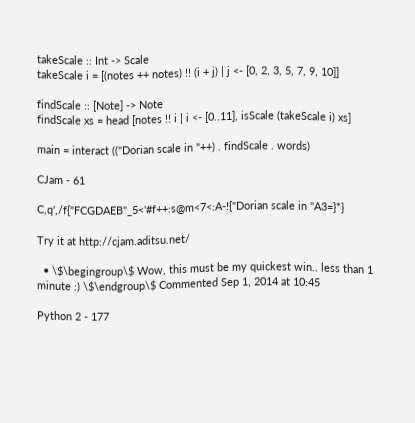takeScale :: Int -> Scale
takeScale i = [(notes ++ notes) !! (i + j) | j <- [0, 2, 3, 5, 7, 9, 10]]

findScale :: [Note] -> Note
findScale xs = head [notes !! i | i <- [0..11], isScale (takeScale i) xs]

main = interact (("Dorian scale in "++) . findScale . words)

CJam - 61

C,q',/f{"FCGDAEB"_5<'#f++:s@m<7<:A-!{"Dorian scale in "A3=}*}

Try it at http://cjam.aditsu.net/

  • \$\begingroup\$ Wow, this must be my quickest win.. less than 1 minute :) \$\endgroup\$ Commented Sep 1, 2014 at 10:45

Python 2 - 177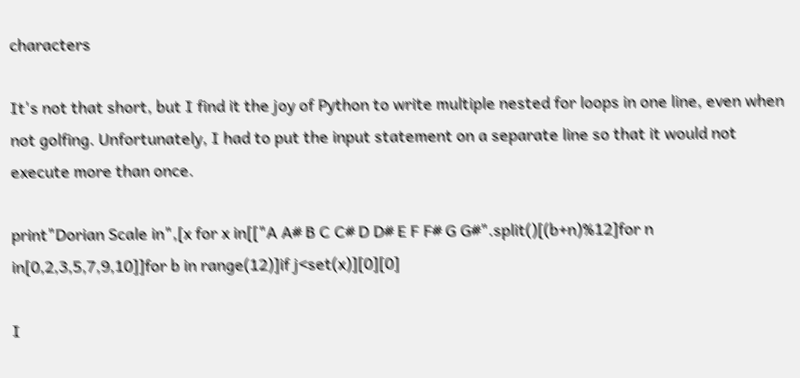characters

It's not that short, but I find it the joy of Python to write multiple nested for loops in one line, even when not golfing. Unfortunately, I had to put the input statement on a separate line so that it would not execute more than once.

print"Dorian Scale in",[x for x in[["A A# B C C# D D# E F F# G G#".split()[(b+n)%12]for n in[0,2,3,5,7,9,10]]for b in range(12)]if j<set(x)][0][0]

I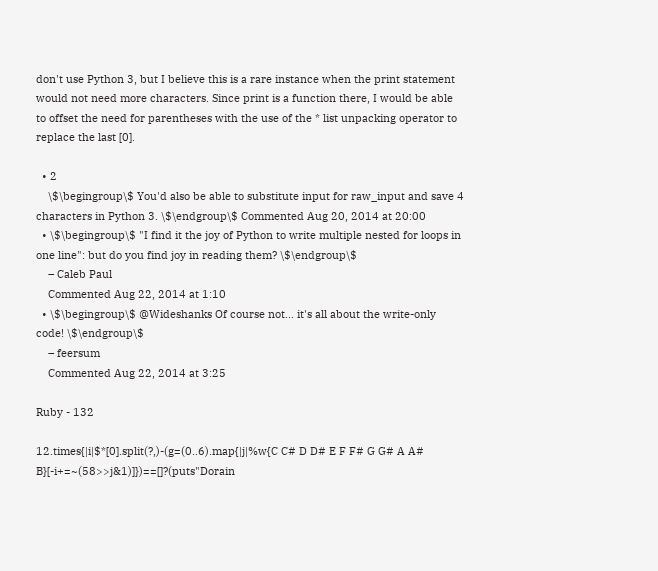don't use Python 3, but I believe this is a rare instance when the print statement would not need more characters. Since print is a function there, I would be able to offset the need for parentheses with the use of the * list unpacking operator to replace the last [0].

  • 2
    \$\begingroup\$ You'd also be able to substitute input for raw_input and save 4 characters in Python 3. \$\endgroup\$ Commented Aug 20, 2014 at 20:00
  • \$\begingroup\$ "I find it the joy of Python to write multiple nested for loops in one line": but do you find joy in reading them? \$\endgroup\$
    – Caleb Paul
    Commented Aug 22, 2014 at 1:10
  • \$\begingroup\$ @Wideshanks Of course not... it's all about the write-only code! \$\endgroup\$
    – feersum
    Commented Aug 22, 2014 at 3:25

Ruby - 132

12.times{|i|$*[0].split(?,)-(g=(0..6).map{|j|%w{C C# D D# E F F# G G# A A# B}[-i+=~(58>>j&1)]})==[]?(puts"Dorain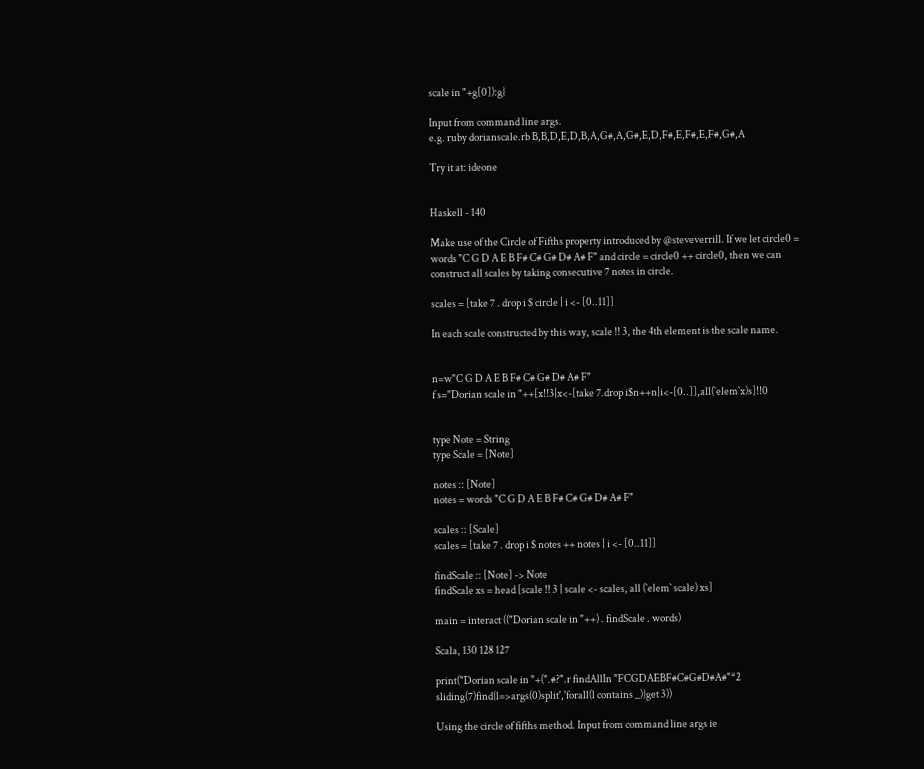scale in "+g[0]):g}

Input from command line args.
e.g. ruby dorianscale.rb B,B,D,E,D,B,A,G#,A,G#,E,D,F#,E,F#,E,F#,G#,A

Try it at: ideone


Haskell - 140

Make use of the Circle of Fifths property introduced by @steveverrill. If we let circle0 = words "C G D A E B F# C# G# D# A# F" and circle = circle0 ++ circle0, then we can construct all scales by taking consecutive 7 notes in circle.

scales = [take 7 . drop i $ circle | i <- [0..11]]

In each scale constructed by this way, scale !! 3, the 4th element is the scale name.


n=w"C G D A E B F# C# G# D# A# F"
f s="Dorian scale in "++[x!!3|x<-[take 7.drop i$n++n|i<-[0..]],all(`elem`x)s]!!0


type Note = String
type Scale = [Note]

notes :: [Note]
notes = words "C G D A E B F# C# G# D# A# F"

scales :: [Scale]
scales = [take 7 . drop i $ notes ++ notes | i <- [0..11]]

findScale :: [Note] -> Note
findScale xs = head [scale !! 3 | scale <- scales, all (`elem` scale) xs]

main = interact (("Dorian scale in "++) . findScale . words)

Scala, 130 128 127

print("Dorian scale in "+(".#?".r findAllIn "FCGDAEBF#C#G#D#A#"*2 sliding(7)find{l=>args(0)split','forall(l contains _)}get 3))

Using the circle of fifths method. Input from command line args ie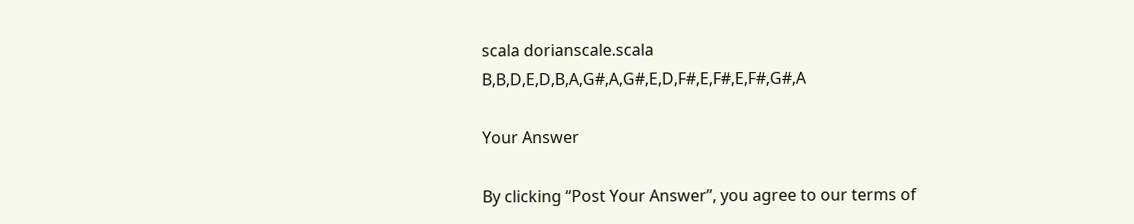scala dorianscale.scala B,B,D,E,D,B,A,G#,A,G#,E,D,F#,E,F#,E,F#,G#,A

Your Answer

By clicking “Post Your Answer”, you agree to our terms of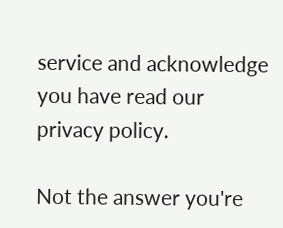service and acknowledge you have read our privacy policy.

Not the answer you're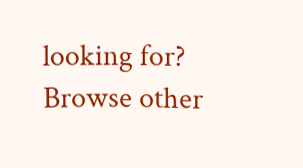looking for? Browse other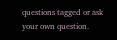questions tagged or ask your own question.